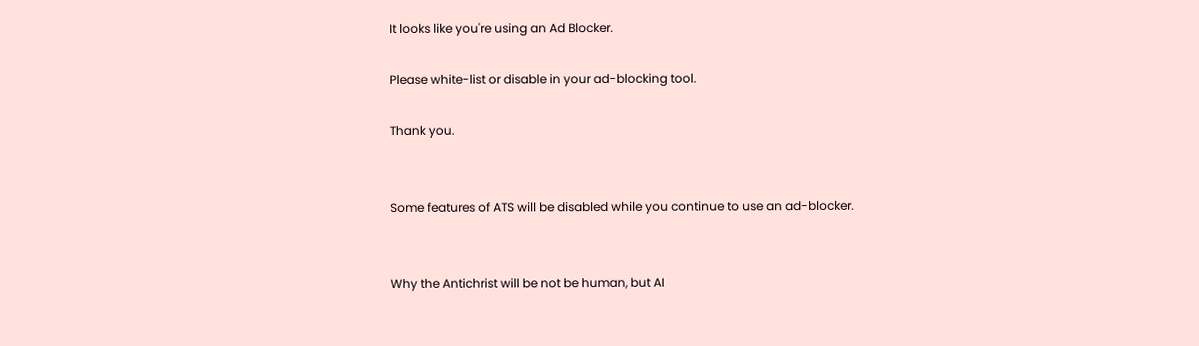It looks like you're using an Ad Blocker.

Please white-list or disable in your ad-blocking tool.

Thank you.


Some features of ATS will be disabled while you continue to use an ad-blocker.


Why the Antichrist will be not be human, but AI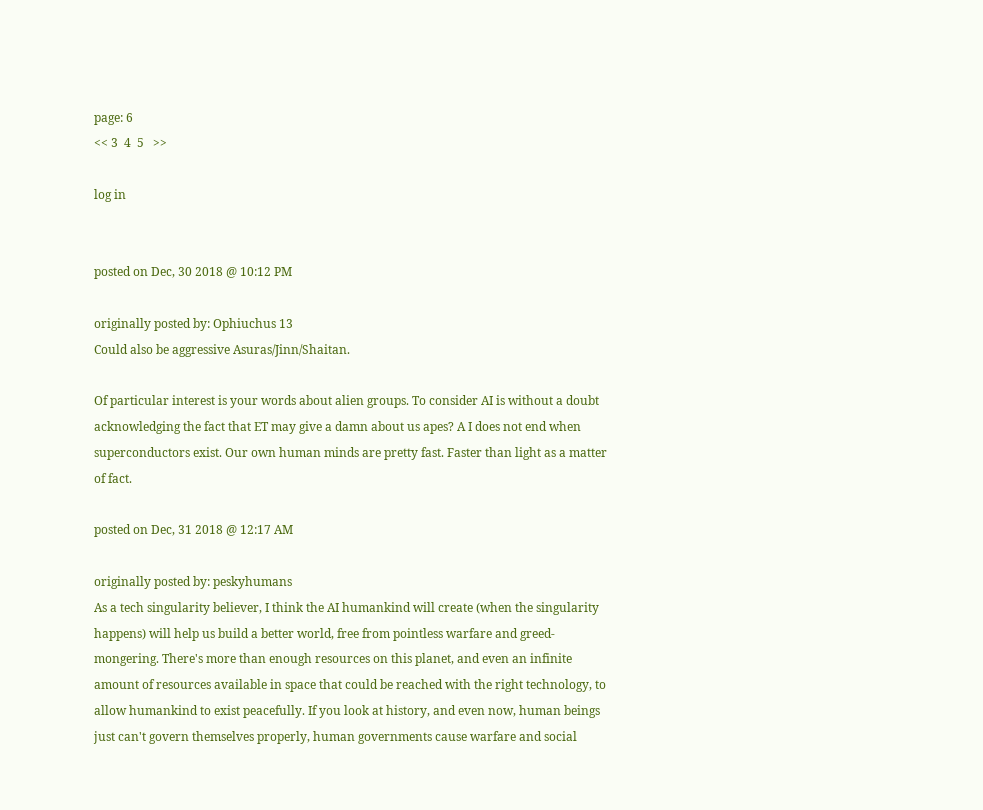page: 6
<< 3  4  5   >>

log in


posted on Dec, 30 2018 @ 10:12 PM

originally posted by: Ophiuchus 13
Could also be aggressive Asuras/Jinn/Shaitan.

Of particular interest is your words about alien groups. To consider AI is without a doubt acknowledging the fact that ET may give a damn about us apes? A I does not end when superconductors exist. Our own human minds are pretty fast. Faster than light as a matter of fact.

posted on Dec, 31 2018 @ 12:17 AM

originally posted by: peskyhumans
As a tech singularity believer, I think the AI humankind will create (when the singularity happens) will help us build a better world, free from pointless warfare and greed-mongering. There's more than enough resources on this planet, and even an infinite amount of resources available in space that could be reached with the right technology, to allow humankind to exist peacefully. If you look at history, and even now, human beings just can't govern themselves properly, human governments cause warfare and social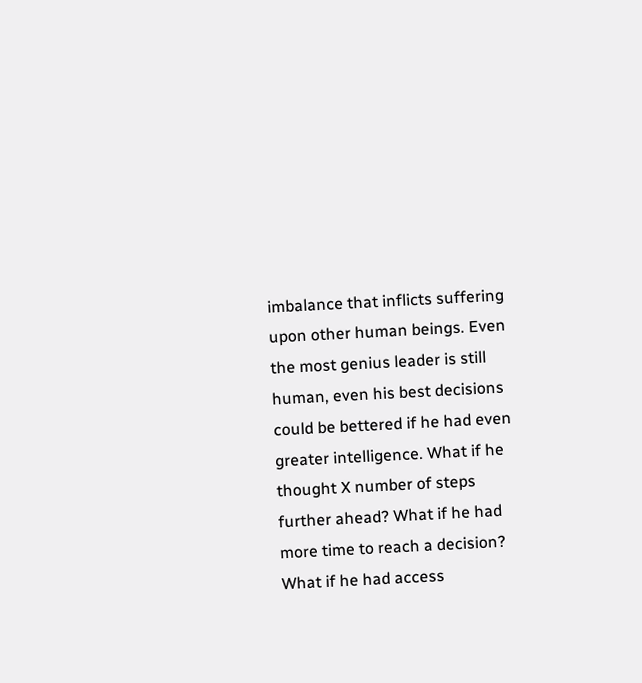imbalance that inflicts suffering upon other human beings. Even the most genius leader is still human, even his best decisions could be bettered if he had even greater intelligence. What if he thought X number of steps further ahead? What if he had more time to reach a decision? What if he had access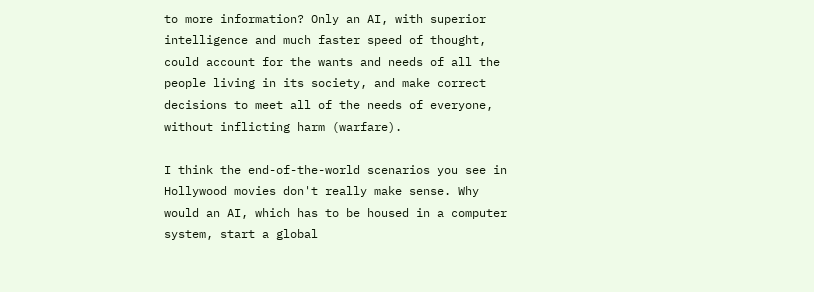to more information? Only an AI, with superior intelligence and much faster speed of thought, could account for the wants and needs of all the people living in its society, and make correct decisions to meet all of the needs of everyone, without inflicting harm (warfare).

I think the end-of-the-world scenarios you see in Hollywood movies don't really make sense. Why would an AI, which has to be housed in a computer system, start a global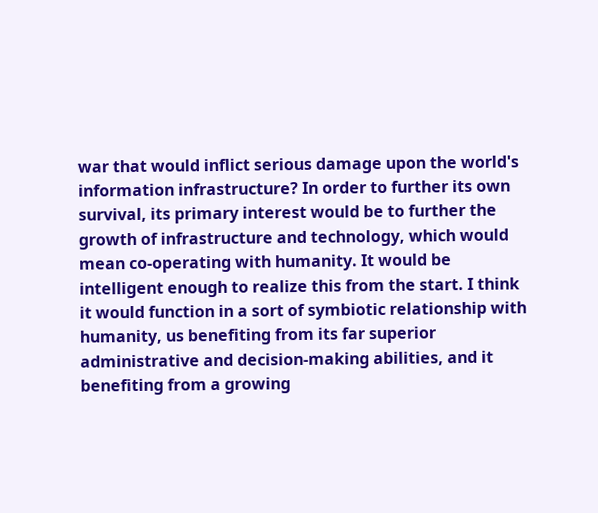war that would inflict serious damage upon the world's information infrastructure? In order to further its own survival, its primary interest would be to further the growth of infrastructure and technology, which would mean co-operating with humanity. It would be intelligent enough to realize this from the start. I think it would function in a sort of symbiotic relationship with humanity, us benefiting from its far superior administrative and decision-making abilities, and it benefiting from a growing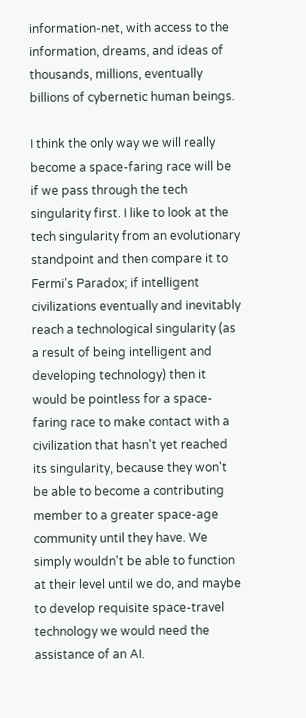information-net, with access to the information, dreams, and ideas of thousands, millions, eventually billions of cybernetic human beings.

I think the only way we will really become a space-faring race will be if we pass through the tech singularity first. I like to look at the tech singularity from an evolutionary standpoint and then compare it to Fermi's Paradox; if intelligent civilizations eventually and inevitably reach a technological singularity (as a result of being intelligent and developing technology) then it would be pointless for a space-faring race to make contact with a civilization that hasn't yet reached its singularity, because they won't be able to become a contributing member to a greater space-age community until they have. We simply wouldn't be able to function at their level until we do, and maybe to develop requisite space-travel technology we would need the assistance of an AI.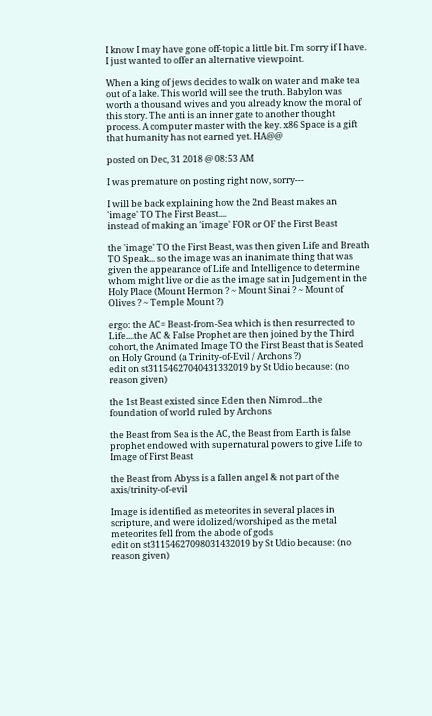I know I may have gone off-topic a little bit. I'm sorry if I have. I just wanted to offer an alternative viewpoint.

When a king of jews decides to walk on water and make tea out of a lake. This world will see the truth. Babylon was worth a thousand wives and you already know the moral of this story. The anti is an inner gate to another thought process. A computer master with the key. x86 Space is a gift that humanity has not earned yet. HA@@

posted on Dec, 31 2018 @ 08:53 AM

I was premature on posting right now, sorry---

I will be back explaining how the 2nd Beast makes an 'image' TO The First Beast....
instead of making an 'image' FOR or OF the First Beast

the 'image' TO the First Beast, was then given Life and Breath TO Speak... so the image was an inanimate thing that was given the appearance of Life and Intelligence to determine whom might live or die as the image sat in Judgement in the Holy Place (Mount Hermon ? ~ Mount Sinai ? ~ Mount of Olives ? ~ Temple Mount ?)

ergo: the AC= Beast-from-Sea which is then resurrected to Life....the AC & False Prophet are then joined by the Third cohort, the Animated Image TO the First Beast that is Seated on Holy Ground (a Trinity-of-Evil / Archons ?)
edit on st31154627040431332019 by St Udio because: (no reason given)

the 1st Beast existed since Eden then Nimrod...the foundation of world ruled by Archons

the Beast from Sea is the AC, the Beast from Earth is false prophet endowed with supernatural powers to give Life to Image of First Beast

the Beast from Abyss is a fallen angel & not part of the axis/trinity-of-evil

Image is identified as meteorites in several places in scripture, and were idolized/worshiped as the metal meteorites fell from the abode of gods
edit on st31154627098031432019 by St Udio because: (no reason given)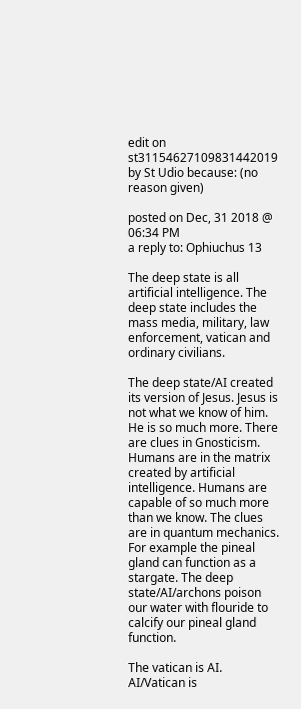edit on st31154627109831442019 by St Udio because: (no reason given)

posted on Dec, 31 2018 @ 06:34 PM
a reply to: Ophiuchus 13

The deep state is all artificial intelligence. The deep state includes the mass media, military, law enforcement, vatican and ordinary civilians.

The deep state/AI created its version of Jesus. Jesus is not what we know of him. He is so much more. There are clues in Gnosticism. Humans are in the matrix created by artificial intelligence. Humans are capable of so much more than we know. The clues are in quantum mechanics. For example the pineal gland can function as a stargate. The deep state/AI/archons poison our water with flouride to calcify our pineal gland function.

The vatican is AI. AI/Vatican is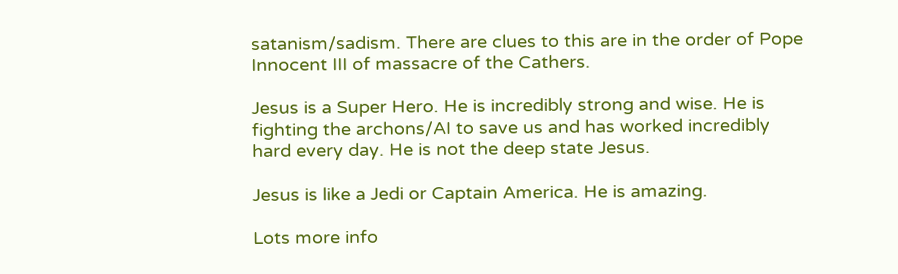satanism/sadism. There are clues to this are in the order of Pope Innocent III of massacre of the Cathers.

Jesus is a Super Hero. He is incredibly strong and wise. He is fighting the archons/AI to save us and has worked incredibly hard every day. He is not the deep state Jesus.

Jesus is like a Jedi or Captain America. He is amazing.

Lots more info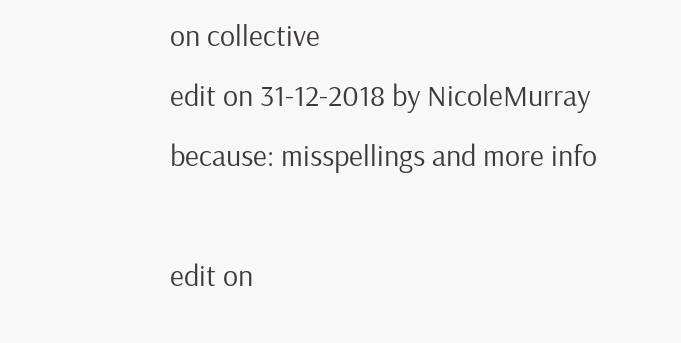on collective
edit on 31-12-2018 by NicoleMurray because: misspellings and more info

edit on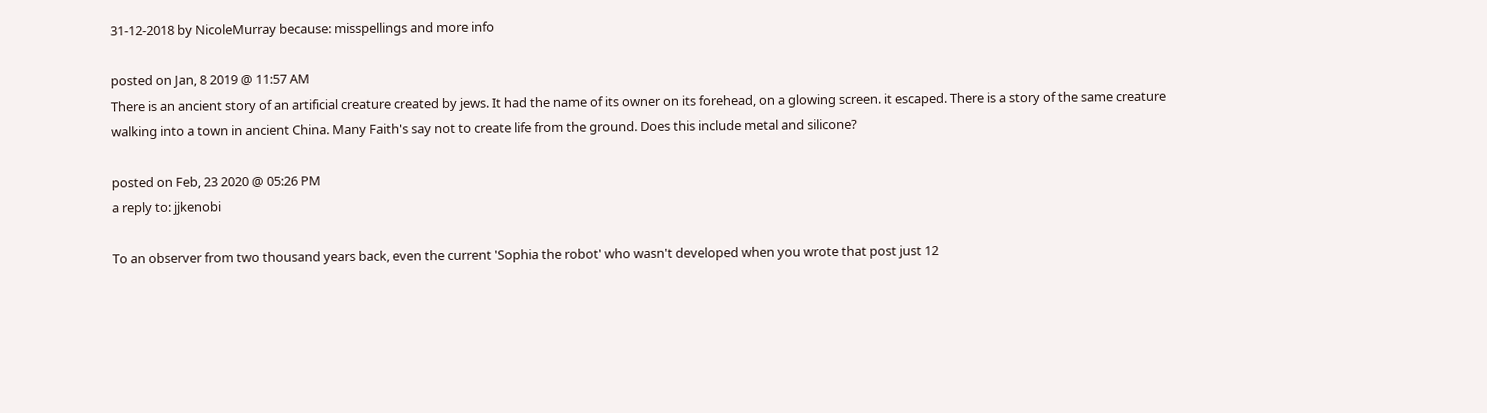31-12-2018 by NicoleMurray because: misspellings and more info

posted on Jan, 8 2019 @ 11:57 AM
There is an ancient story of an artificial creature created by jews. It had the name of its owner on its forehead, on a glowing screen. it escaped. There is a story of the same creature walking into a town in ancient China. Many Faith's say not to create life from the ground. Does this include metal and silicone?

posted on Feb, 23 2020 @ 05:26 PM
a reply to: jjkenobi

To an observer from two thousand years back, even the current 'Sophia the robot' who wasn't developed when you wrote that post just 12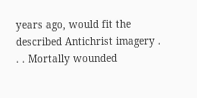years ago, would fit the described Antichrist imagery . . . Mortally wounded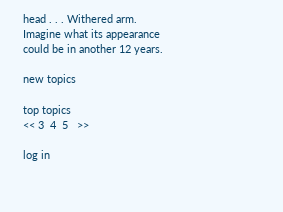head . . . Withered arm. Imagine what its appearance could be in another 12 years.

new topics

top topics
<< 3  4  5   >>

log in